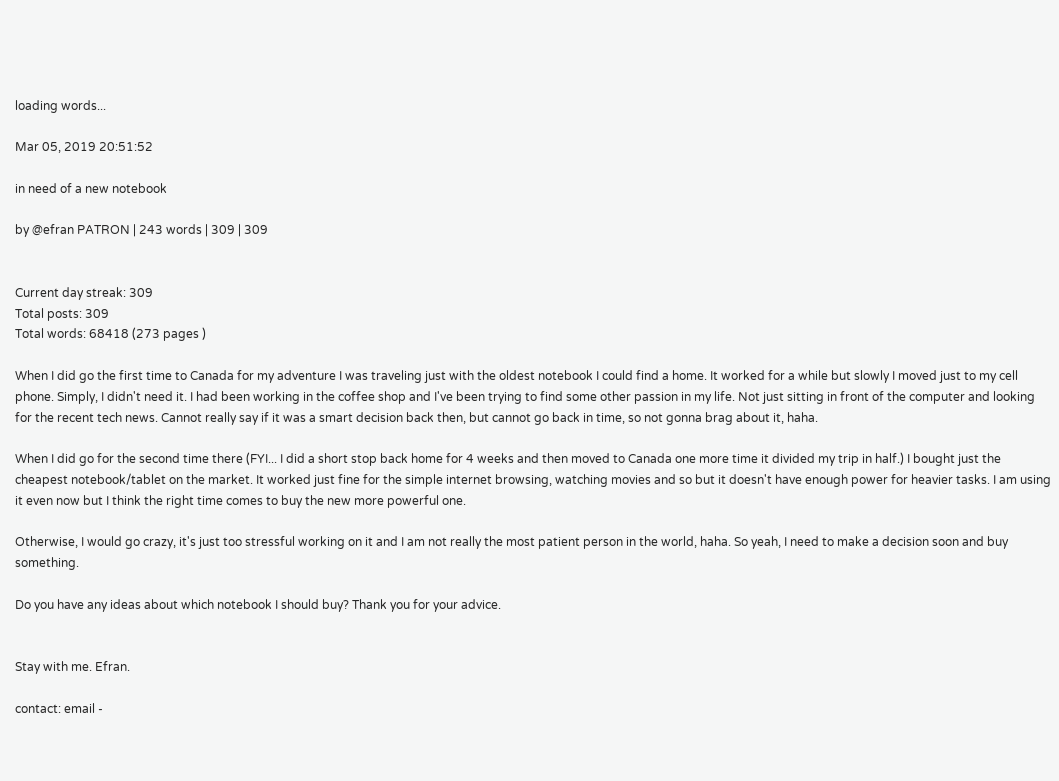loading words...

Mar 05, 2019 20:51:52

in need of a new notebook

by @efran PATRON | 243 words | 309 | 309


Current day streak: 309
Total posts: 309
Total words: 68418 (273 pages )

When I did go the first time to Canada for my adventure I was traveling just with the oldest notebook I could find a home. It worked for a while but slowly I moved just to my cell phone. Simply, I didn't need it. I had been working in the coffee shop and I've been trying to find some other passion in my life. Not just sitting in front of the computer and looking for the recent tech news. Cannot really say if it was a smart decision back then, but cannot go back in time, so not gonna brag about it, haha.

When I did go for the second time there (FYI... I did a short stop back home for 4 weeks and then moved to Canada one more time it divided my trip in half.) I bought just the cheapest notebook/tablet on the market. It worked just fine for the simple internet browsing, watching movies and so but it doesn't have enough power for heavier tasks. I am using it even now but I think the right time comes to buy the new more powerful one.

Otherwise, I would go crazy, it's just too stressful working on it and I am not really the most patient person in the world, haha. So yeah, I need to make a decision soon and buy something.

Do you have any ideas about which notebook I should buy? Thank you for your advice.


Stay with me. Efran.

contact: email -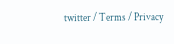twitter / Terms / Privacy